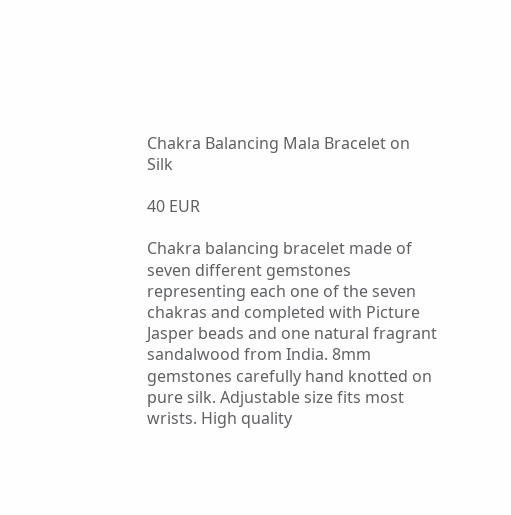Chakra Balancing Mala Bracelet on Silk

40 EUR

Chakra balancing bracelet made of seven different gemstones representing each one of the seven chakras and completed with Picture Jasper beads and one natural fragrant sandalwood from India. 8mm gemstones carefully hand knotted on pure silk. Adjustable size fits most wrists. High quality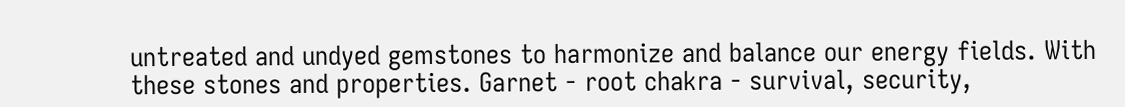untreated and undyed gemstones to harmonize and balance our energy fields. With these stones and properties. Garnet - root chakra - survival, security,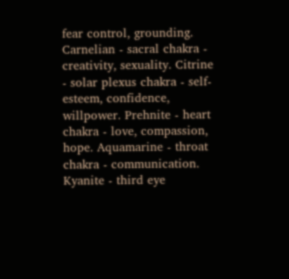fear control, grounding. Carnelian - sacral chakra - creativity, sexuality. Citrine - solar plexus chakra - self-esteem, confidence, willpower. Prehnite - heart chakra - love, compassion, hope. Aquamarine - throat chakra - communication. Kyanite - third eye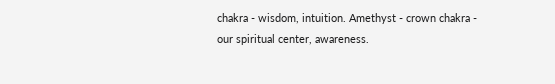chakra - wisdom, intuition. Amethyst - crown chakra - our spiritual center, awareness.